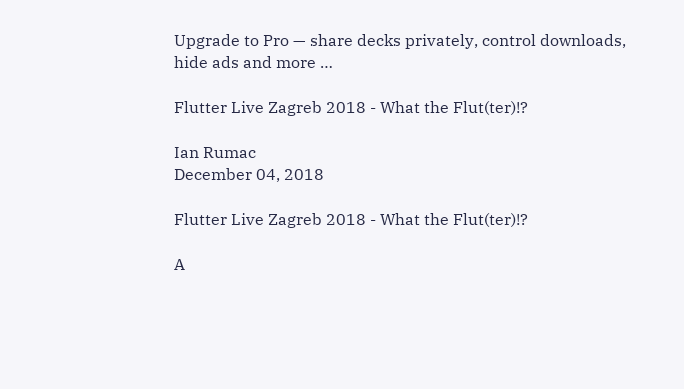Upgrade to Pro — share decks privately, control downloads, hide ads and more …

Flutter Live Zagreb 2018 - What the Flut(ter)!?

Ian Rumac
December 04, 2018

Flutter Live Zagreb 2018 - What the Flut(ter)!?

A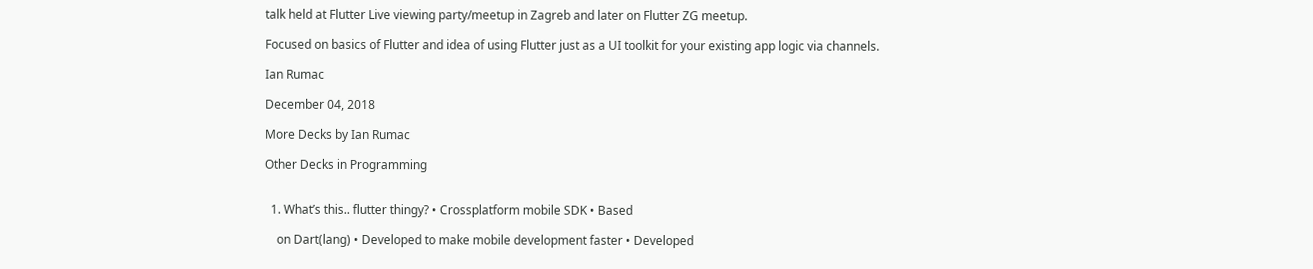talk held at Flutter Live viewing party/meetup in Zagreb and later on Flutter ZG meetup.

Focused on basics of Flutter and idea of using Flutter just as a UI toolkit for your existing app logic via channels.

Ian Rumac

December 04, 2018

More Decks by Ian Rumac

Other Decks in Programming


  1. What’s this.. flutter thingy? • Crossplatform mobile SDK • Based

    on Dart(lang) • Developed to make mobile development faster • Developed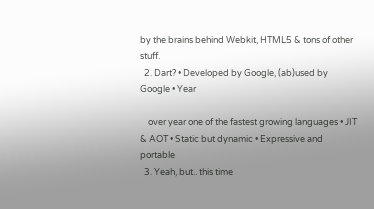by the brains behind Webkit, HTML5 & tons of other stuff.
  2. Dart? • Developed by Google, (ab)used by Google • Year

    over year one of the fastest growing languages • JIT & AOT • Static but dynamic • Expressive and portable
  3. Yeah, but.. this time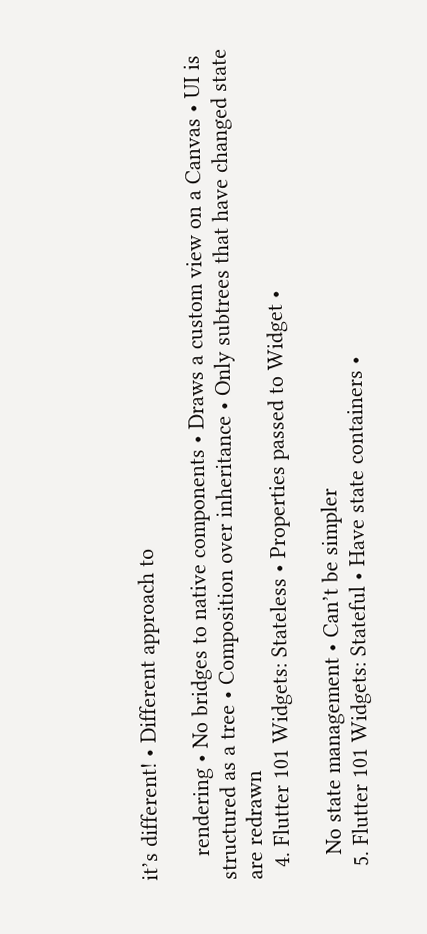it’s different! • Different approach to

    rendering • No bridges to native components • Draws a custom view on a Canvas • UI is structured as a tree • Composition over inheritance • Only subtrees that have changed state are redrawn
  4. Flutter 101 Widgets: Stateless • Properties passed to Widget •

    No state management • Can’t be simpler
  5. Flutter 101 Widgets: Stateful • Have state containers •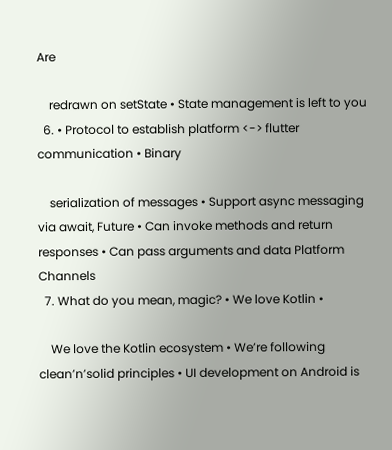Are

    redrawn on setState • State management is left to you
  6. • Protocol to establish platform <-> flutter communication • Binary

    serialization of messages • Support async messaging via await, Future • Can invoke methods and return responses • Can pass arguments and data Platform Channels
  7. What do you mean, magic? • We love Kotlin •

    We love the Kotlin ecosystem • We’re following clean’n’solid principles • UI development on Android is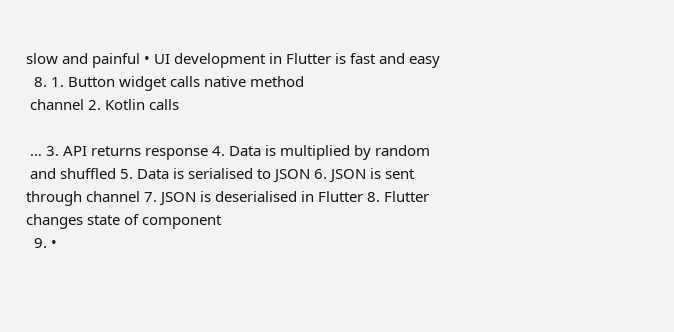slow and painful • UI development in Flutter is fast and easy
  8. 1. Button widget calls native method
 channel 2. Kotlin calls

 … 3. API returns response 4. Data is multiplied by random
 and shuffled 5. Data is serialised to JSON 6. JSON is sent through channel 7. JSON is deserialised in Flutter 8. Flutter changes state of component
  9. •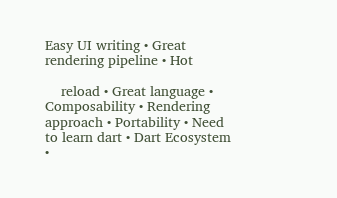Easy UI writing • Great rendering pipeline • Hot

    reload • Great language • Composability • Rendering approach • Portability • Need to learn dart • Dart Ecosystem •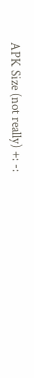APK Size (not really) +: -: